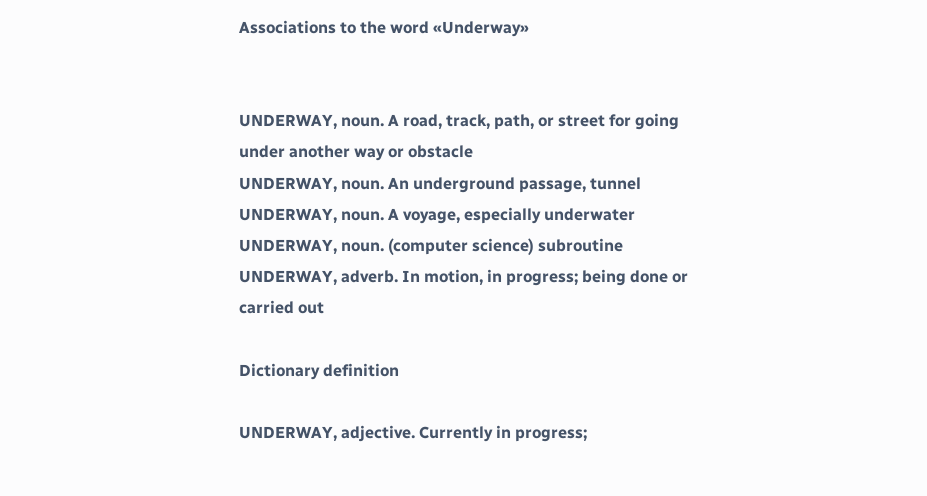Associations to the word «Underway»


UNDERWAY, noun. A road, track, path, or street for going under another way or obstacle
UNDERWAY, noun. An underground passage, tunnel
UNDERWAY, noun. A voyage, especially underwater
UNDERWAY, noun. (computer science) subroutine
UNDERWAY, adverb. In motion, in progress; being done or carried out

Dictionary definition

UNDERWAY, adjective. Currently in progress;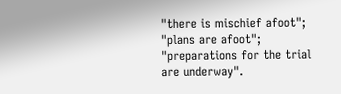"there is mischief afoot"; "plans are afoot"; "preparations for the trial are underway".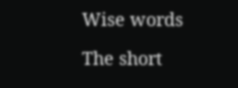Wise words

The short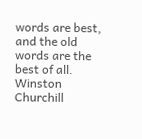words are best, and the old words are the best of all.
Winston Churchill